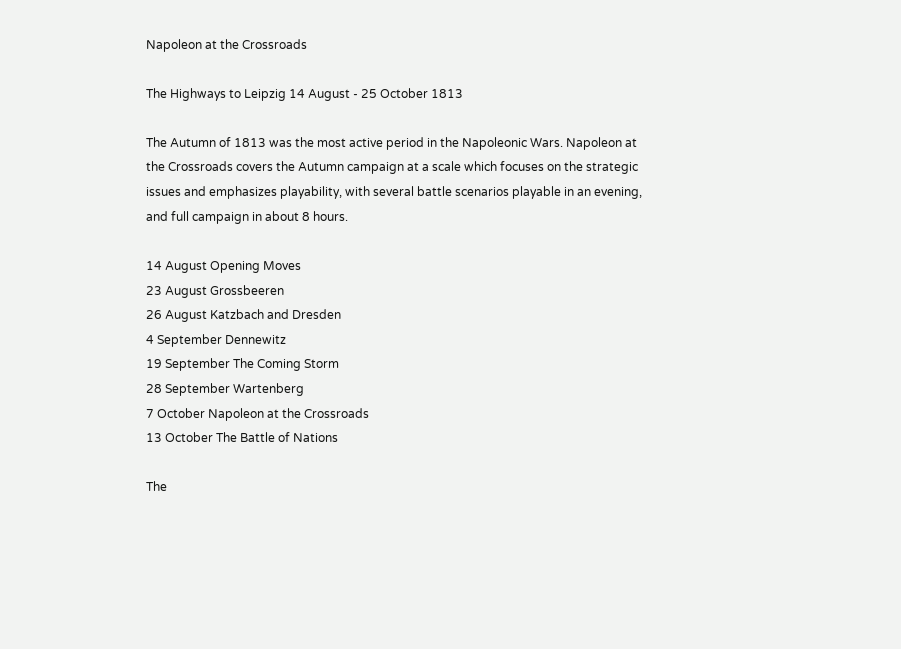Napoleon at the Crossroads

The Highways to Leipzig 14 August - 25 October 1813

The Autumn of 1813 was the most active period in the Napoleonic Wars. Napoleon at the Crossroads covers the Autumn campaign at a scale which focuses on the strategic issues and emphasizes playability, with several battle scenarios playable in an evening, and full campaign in about 8 hours.

14 August Opening Moves
23 August Grossbeeren
26 August Katzbach and Dresden
4 September Dennewitz
19 September The Coming Storm
28 September Wartenberg
7 October Napoleon at the Crossroads
13 October The Battle of Nations

The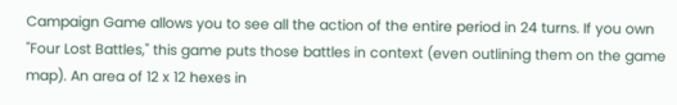Campaign Game allows you to see all the action of the entire period in 24 turns. If you own "Four Lost Battles," this game puts those battles in context (even outlining them on the game map). An area of 12 x 12 hexes in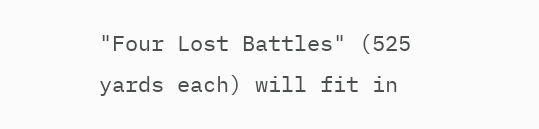"Four Lost Battles" (525 yards each) will fit in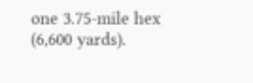one 3.75-mile hex (6,600 yards).